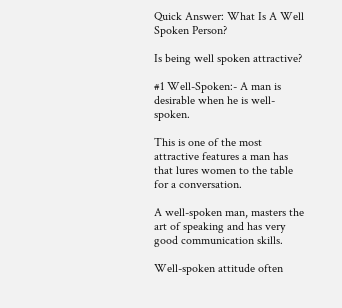Quick Answer: What Is A Well Spoken Person?

Is being well spoken attractive?

#1 Well-Spoken:- A man is desirable when he is well-spoken.

This is one of the most attractive features a man has that lures women to the table for a conversation.

A well-spoken man, masters the art of speaking and has very good communication skills.

Well-spoken attitude often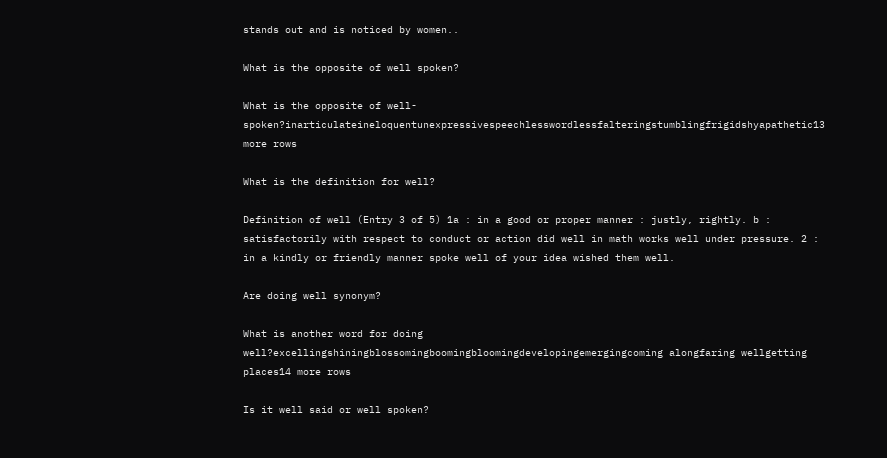stands out and is noticed by women..

What is the opposite of well spoken?

What is the opposite of well-spoken?inarticulateineloquentunexpressivespeechlesswordlessfalteringstumblingfrigidshyapathetic13 more rows

What is the definition for well?

Definition of well (Entry 3 of 5) 1a : in a good or proper manner : justly, rightly. b : satisfactorily with respect to conduct or action did well in math works well under pressure. 2 : in a kindly or friendly manner spoke well of your idea wished them well.

Are doing well synonym?

What is another word for doing well?excellingshiningblossomingboomingbloomingdevelopingemergingcoming alongfaring wellgetting places14 more rows

Is it well said or well spoken?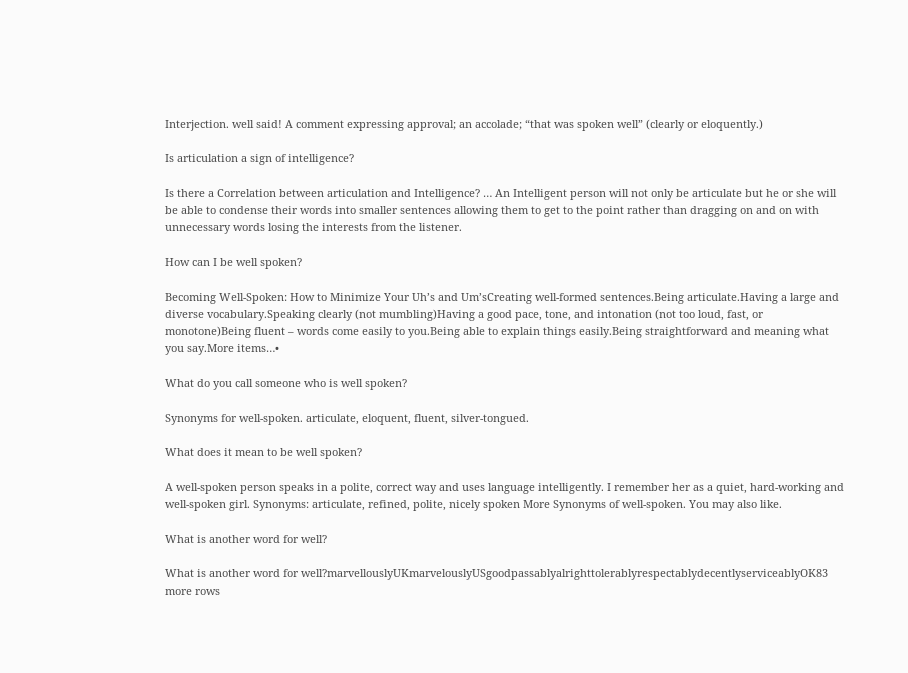Interjection. well said! A comment expressing approval; an accolade; “that was spoken well” (clearly or eloquently.)

Is articulation a sign of intelligence?

Is there a Correlation between articulation and Intelligence? … An Intelligent person will not only be articulate but he or she will be able to condense their words into smaller sentences allowing them to get to the point rather than dragging on and on with unnecessary words losing the interests from the listener.

How can I be well spoken?

Becoming Well-Spoken: How to Minimize Your Uh’s and Um’sCreating well-formed sentences.Being articulate.Having a large and diverse vocabulary.Speaking clearly (not mumbling)Having a good pace, tone, and intonation (not too loud, fast, or monotone)Being fluent – words come easily to you.Being able to explain things easily.Being straightforward and meaning what you say.More items…•

What do you call someone who is well spoken?

Synonyms for well-spoken. articulate, eloquent, fluent, silver-tongued.

What does it mean to be well spoken?

A well-spoken person speaks in a polite, correct way and uses language intelligently. I remember her as a quiet, hard-working and well-spoken girl. Synonyms: articulate, refined, polite, nicely spoken More Synonyms of well-spoken. You may also like.

What is another word for well?

What is another word for well?marvellouslyUKmarvelouslyUSgoodpassablyalrighttolerablyrespectablydecentlyserviceablyOK83 more rows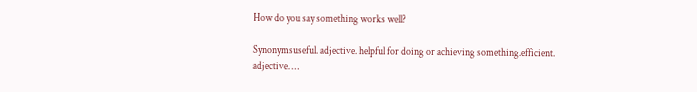How do you say something works well?

Synonymsuseful. adjective. helpful for doing or achieving something.efficient. adjective. …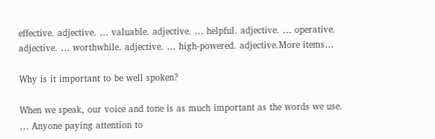effective. adjective. … valuable. adjective. … helpful. adjective. … operative. adjective. … worthwhile. adjective. … high-powered. adjective.More items…

Why is it important to be well spoken?

When we speak, our voice and tone is as much important as the words we use. … Anyone paying attention to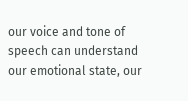our voice and tone of speech can understand our emotional state, our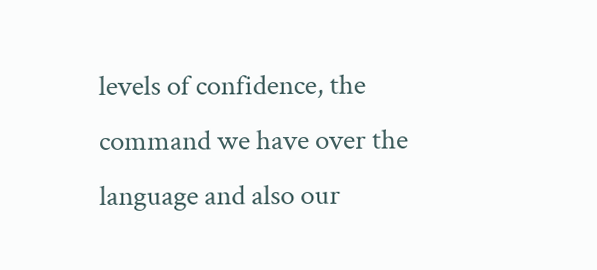levels of confidence, the command we have over the language and also our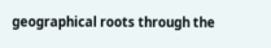geographical roots through the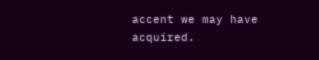accent we may have acquired.